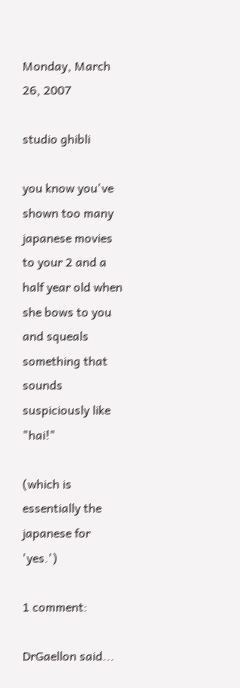Monday, March 26, 2007

studio ghibli

you know you've shown too many japanese movies to your 2 and a half year old when she bows to you and squeals something that sounds suspiciously like "hai!"

(which is essentially the japanese for 'yes.')

1 comment:

DrGaellon said...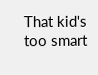That kid's too smart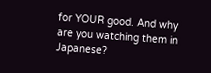for YOUR good. And why are you watching them in Japanese?